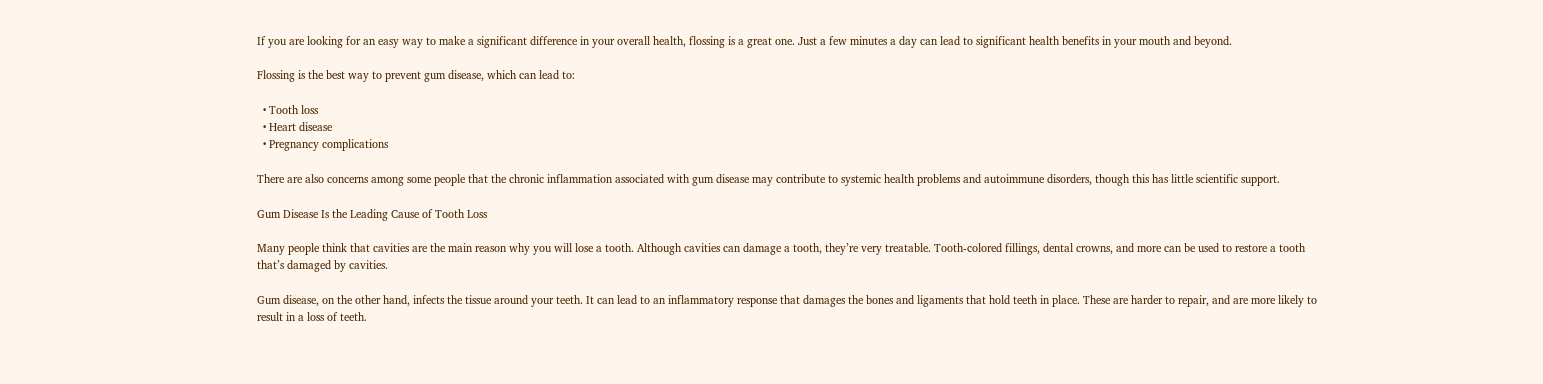If you are looking for an easy way to make a significant difference in your overall health, flossing is a great one. Just a few minutes a day can lead to significant health benefits in your mouth and beyond.

Flossing is the best way to prevent gum disease, which can lead to:

  • Tooth loss
  • Heart disease
  • Pregnancy complications

There are also concerns among some people that the chronic inflammation associated with gum disease may contribute to systemic health problems and autoimmune disorders, though this has little scientific support.

Gum Disease Is the Leading Cause of Tooth Loss

Many people think that cavities are the main reason why you will lose a tooth. Although cavities can damage a tooth, they’re very treatable. Tooth-colored fillings, dental crowns, and more can be used to restore a tooth that’s damaged by cavities.

Gum disease, on the other hand, infects the tissue around your teeth. It can lead to an inflammatory response that damages the bones and ligaments that hold teeth in place. These are harder to repair, and are more likely to result in a loss of teeth.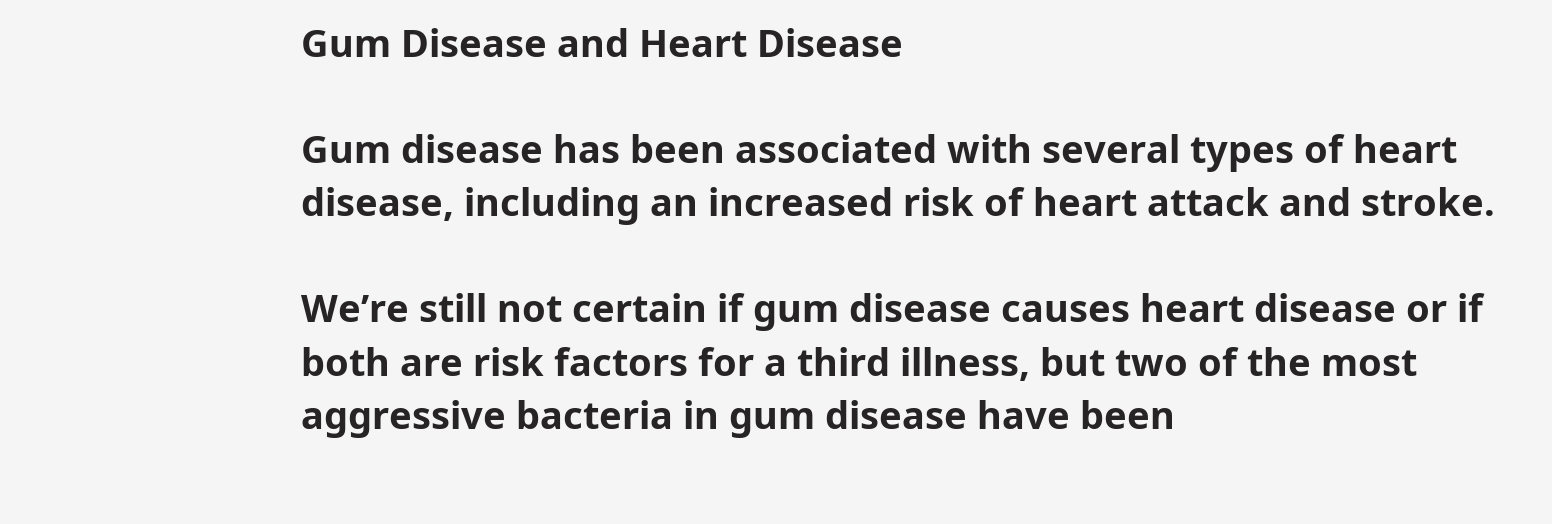Gum Disease and Heart Disease

Gum disease has been associated with several types of heart disease, including an increased risk of heart attack and stroke.

We’re still not certain if gum disease causes heart disease or if both are risk factors for a third illness, but two of the most aggressive bacteria in gum disease have been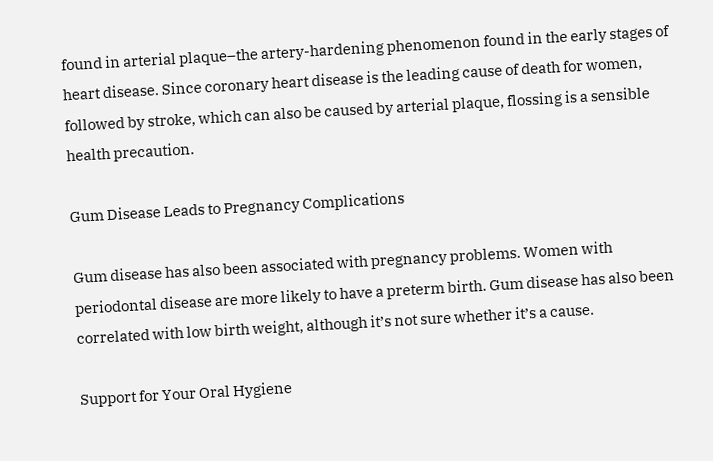found in arterial plaque–the artery-hardening phenomenon found in the early stages of heart disease. Since coronary heart disease is the leading cause of death for women, followed by stroke, which can also be caused by arterial plaque, flossing is a sensible health precaution.

Gum Disease Leads to Pregnancy Complications

Gum disease has also been associated with pregnancy problems. Women with periodontal disease are more likely to have a preterm birth. Gum disease has also been correlated with low birth weight, although it’s not sure whether it’s a cause.

Support for Your Oral Hygiene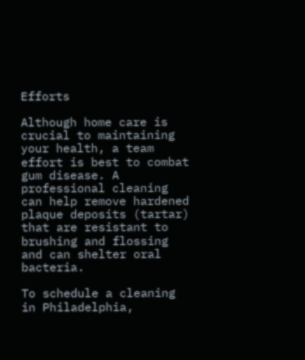Efforts

Although home care is crucial to maintaining your health, a team effort is best to combat gum disease. A professional cleaning can help remove hardened plaque deposits (tartar) that are resistant to brushing and flossing and can shelter oral bacteria.

To schedule a cleaning in Philadelphia,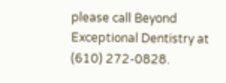please call Beyond Exceptional Dentistry at (610) 272-0828.